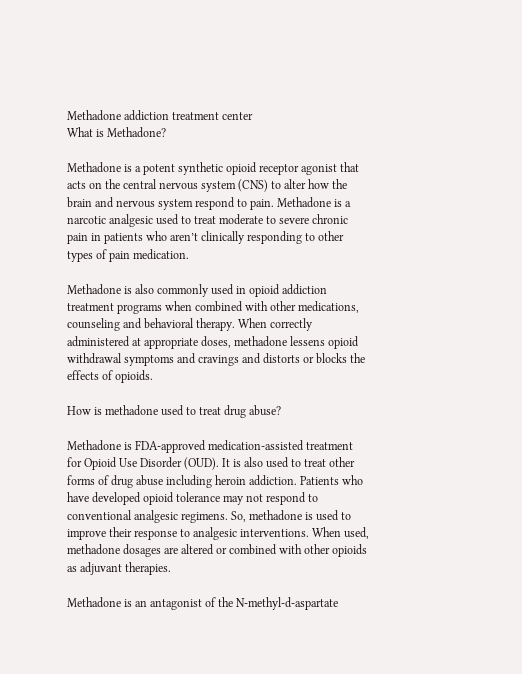Methadone addiction treatment center
What is Methadone?

Methadone is a potent synthetic opioid receptor agonist that acts on the central nervous system (CNS) to alter how the brain and nervous system respond to pain. Methadone is a narcotic analgesic used to treat moderate to severe chronic pain in patients who aren’t clinically responding to other types of pain medication.

Methadone is also commonly used in opioid addiction treatment programs when combined with other medications, counseling and behavioral therapy. When correctly administered at appropriate doses, methadone lessens opioid withdrawal symptoms and cravings and distorts or blocks the effects of opioids.

How is methadone used to treat drug abuse?

Methadone is FDA-approved medication-assisted treatment for Opioid Use Disorder (OUD). It is also used to treat other forms of drug abuse including heroin addiction. Patients who have developed opioid tolerance may not respond to conventional analgesic regimens. So, methadone is used to improve their response to analgesic interventions. When used, methadone dosages are altered or combined with other opioids as adjuvant therapies.

Methadone is an antagonist of the N-methyl-d-aspartate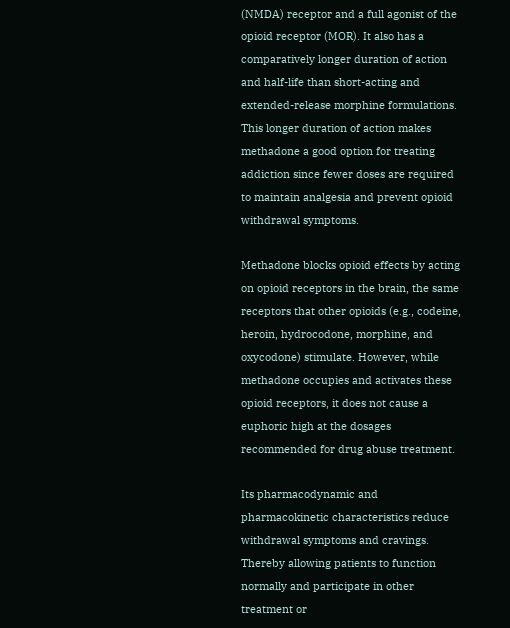(NMDA) receptor and a full agonist of the opioid receptor (MOR). It also has a comparatively longer duration of action and half-life than short-acting and extended-release morphine formulations. This longer duration of action makes methadone a good option for treating addiction since fewer doses are required to maintain analgesia and prevent opioid withdrawal symptoms.

Methadone blocks opioid effects by acting on opioid receptors in the brain, the same receptors that other opioids (e.g., codeine, heroin, hydrocodone, morphine, and oxycodone) stimulate. However, while methadone occupies and activates these opioid receptors, it does not cause a euphoric high at the dosages recommended for drug abuse treatment.

Its pharmacodynamic and pharmacokinetic characteristics reduce withdrawal symptoms and cravings. Thereby allowing patients to function normally and participate in other treatment or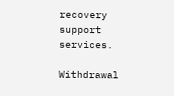recovery support services.

Withdrawal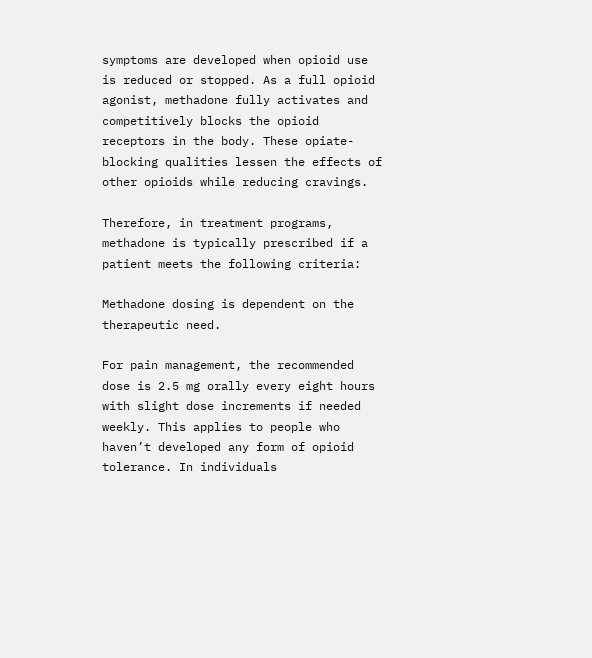symptoms are developed when opioid use is reduced or stopped. As a full opioid agonist, methadone fully activates and competitively blocks the opioid receptors in the body. These opiate-blocking qualities lessen the effects of other opioids while reducing cravings.

Therefore, in treatment programs, methadone is typically prescribed if a patient meets the following criteria:

Methadone dosing is dependent on the therapeutic need.

For pain management, the recommended dose is 2.5 mg orally every eight hours with slight dose increments if needed weekly. This applies to people who haven’t developed any form of opioid tolerance. In individuals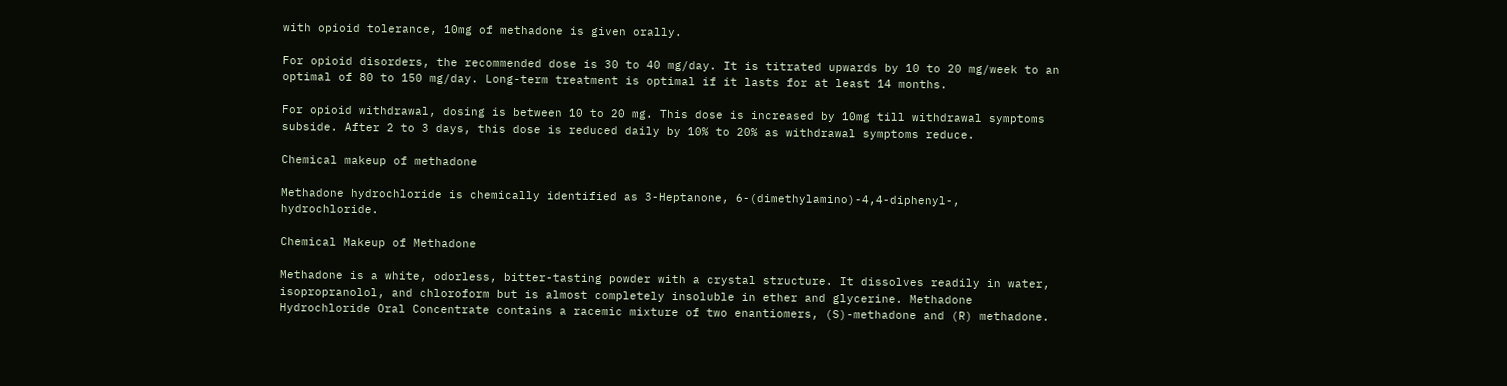with opioid tolerance, 10mg of methadone is given orally.

For opioid disorders, the recommended dose is 30 to 40 mg/day. It is titrated upwards by 10 to 20 mg/week to an optimal of 80 to 150 mg/day. Long-term treatment is optimal if it lasts for at least 14 months.

For opioid withdrawal, dosing is between 10 to 20 mg. This dose is increased by 10mg till withdrawal symptoms subside. After 2 to 3 days, this dose is reduced daily by 10% to 20% as withdrawal symptoms reduce.

Chemical makeup of methadone

Methadone hydrochloride is chemically identified as 3-Heptanone, 6-(dimethylamino)-4,4-diphenyl-, hydrochloride.

Chemical Makeup of Methadone

Methadone is a white, odorless, bitter-tasting powder with a crystal structure. It dissolves readily in water, isopropranolol, and chloroform but is almost completely insoluble in ether and glycerine. Methadone Hydrochloride Oral Concentrate contains a racemic mixture of two enantiomers, (S)-methadone and (R) methadone.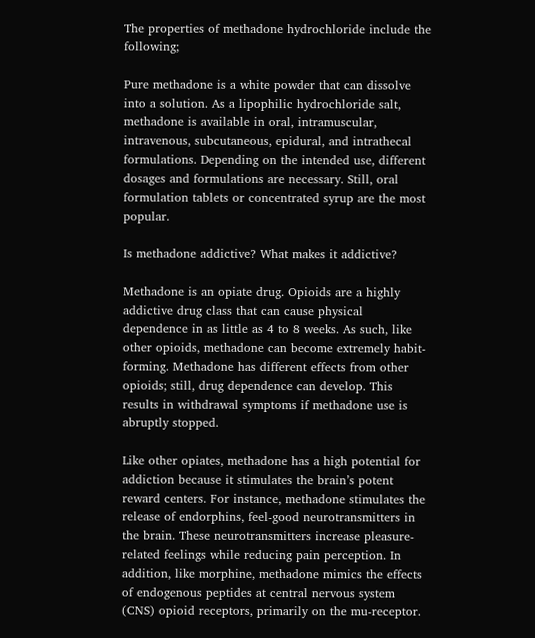The properties of methadone hydrochloride include the following;

Pure methadone is a white powder that can dissolve into a solution. As a lipophilic hydrochloride salt, methadone is available in oral, intramuscular, intravenous, subcutaneous, epidural, and intrathecal formulations. Depending on the intended use, different dosages and formulations are necessary. Still, oral formulation tablets or concentrated syrup are the most popular.

Is methadone addictive? What makes it addictive?

Methadone is an opiate drug. Opioids are a highly addictive drug class that can cause physical dependence in as little as 4 to 8 weeks. As such, like other opioids, methadone can become extremely habit-forming. Methadone has different effects from other opioids; still, drug dependence can develop. This results in withdrawal symptoms if methadone use is abruptly stopped.

Like other opiates, methadone has a high potential for addiction because it stimulates the brain’s potent reward centers. For instance, methadone stimulates the release of endorphins, feel-good neurotransmitters in the brain. These neurotransmitters increase pleasure-related feelings while reducing pain perception. In addition, like morphine, methadone mimics the effects of endogenous peptides at central nervous system (CNS) opioid receptors, primarily on the mu-receptor.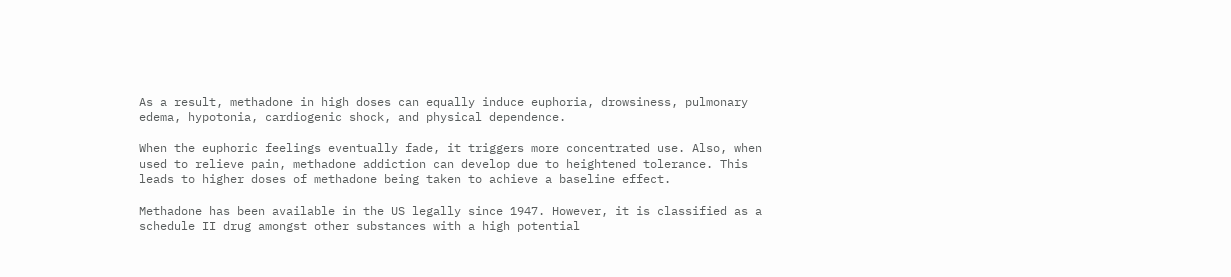As a result, methadone in high doses can equally induce euphoria, drowsiness, pulmonary edema, hypotonia, cardiogenic shock, and physical dependence.

When the euphoric feelings eventually fade, it triggers more concentrated use. Also, when used to relieve pain, methadone addiction can develop due to heightened tolerance. This leads to higher doses of methadone being taken to achieve a baseline effect.

Methadone has been available in the US legally since 1947. However, it is classified as a schedule II drug amongst other substances with a high potential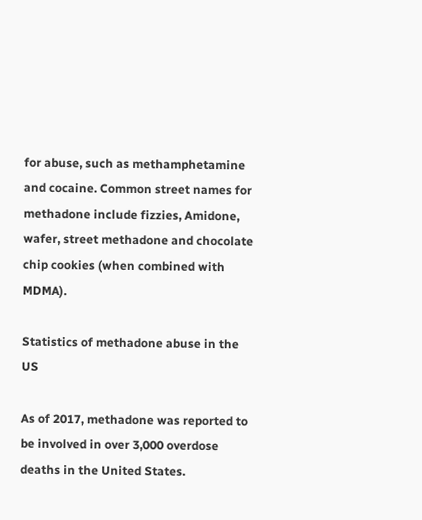for abuse, such as methamphetamine and cocaine. Common street names for methadone include fizzies, Amidone, wafer, street methadone and chocolate chip cookies (when combined with MDMA).

Statistics of methadone abuse in the US

As of 2017, methadone was reported to be involved in over 3,000 overdose deaths in the United States.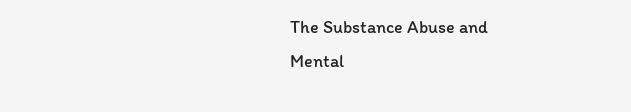The Substance Abuse and Mental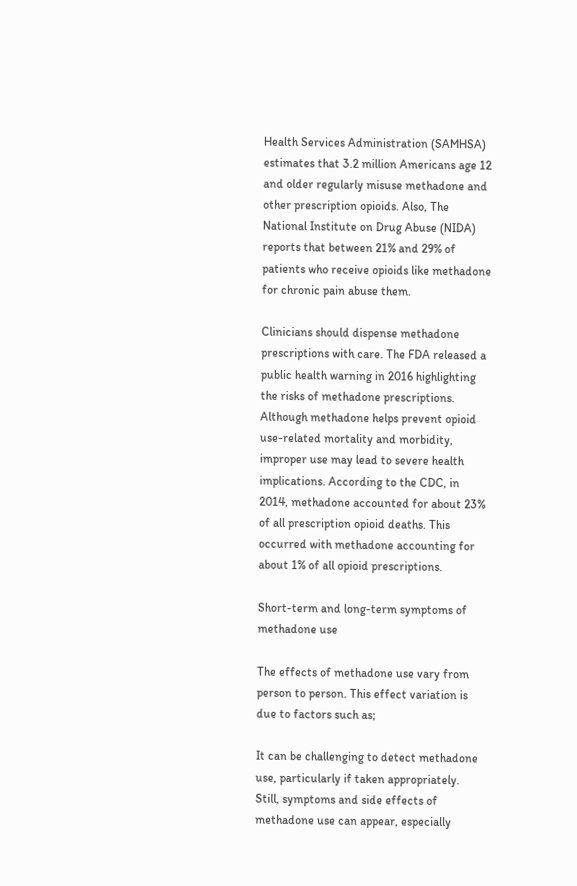Health Services Administration (SAMHSA) estimates that 3.2 million Americans age 12 and older regularly misuse methadone and other prescription opioids. Also, The National Institute on Drug Abuse (NIDA) reports that between 21% and 29% of patients who receive opioids like methadone for chronic pain abuse them.

Clinicians should dispense methadone prescriptions with care. The FDA released a public health warning in 2016 highlighting the risks of methadone prescriptions. Although methadone helps prevent opioid use-related mortality and morbidity, improper use may lead to severe health implications. According to the CDC, in 2014, methadone accounted for about 23% of all prescription opioid deaths. This occurred with methadone accounting for about 1% of all opioid prescriptions.

Short-term and long-term symptoms of methadone use

The effects of methadone use vary from person to person. This effect variation is due to factors such as;

It can be challenging to detect methadone use, particularly if taken appropriately. Still, symptoms and side effects of methadone use can appear, especially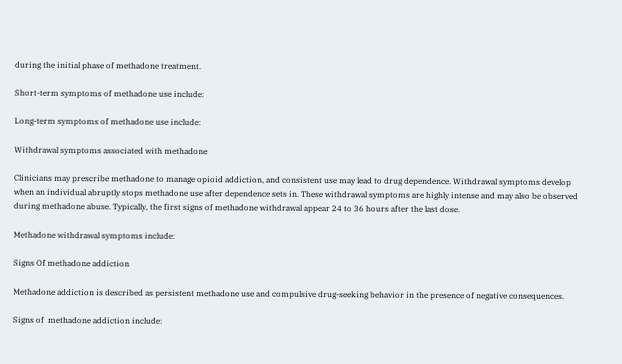during the initial phase of methadone treatment.

Short-term symptoms of methadone use include:

Long-term symptoms of methadone use include:

Withdrawal symptoms associated with methadone

Clinicians may prescribe methadone to manage opioid addiction, and consistent use may lead to drug dependence. Withdrawal symptoms develop when an individual abruptly stops methadone use after dependence sets in. These withdrawal symptoms are highly intense and may also be observed during methadone abuse. Typically, the first signs of methadone withdrawal appear 24 to 36 hours after the last dose.

Methadone withdrawal symptoms include:

Signs Of methadone addiction

Methadone addiction is described as persistent methadone use and compulsive drug-seeking behavior in the presence of negative consequences.

Signs of  methadone addiction include: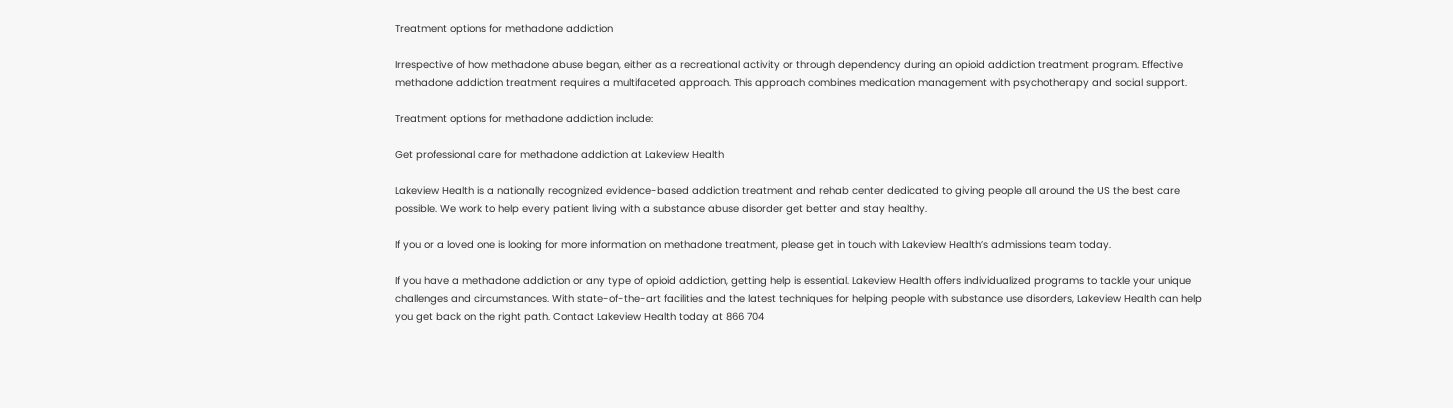Treatment options for methadone addiction

Irrespective of how methadone abuse began, either as a recreational activity or through dependency during an opioid addiction treatment program. Effective methadone addiction treatment requires a multifaceted approach. This approach combines medication management with psychotherapy and social support.

Treatment options for methadone addiction include:

Get professional care for methadone addiction at Lakeview Health

Lakeview Health is a nationally recognized evidence-based addiction treatment and rehab center dedicated to giving people all around the US the best care possible. We work to help every patient living with a substance abuse disorder get better and stay healthy.

If you or a loved one is looking for more information on methadone treatment, please get in touch with Lakeview Health’s admissions team today.

If you have a methadone addiction or any type of opioid addiction, getting help is essential. Lakeview Health offers individualized programs to tackle your unique challenges and circumstances. With state-of-the-art facilities and the latest techniques for helping people with substance use disorders, Lakeview Health can help you get back on the right path. Contact Lakeview Health today at 866 704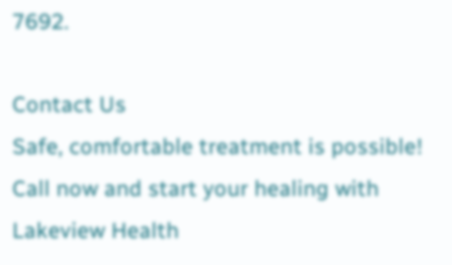7692.

Contact Us
Safe, comfortable treatment is possible!
Call now and start your healing with Lakeview Health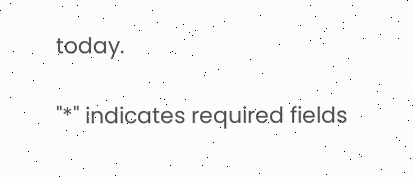today.

"*" indicates required fields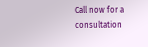Call now for a consultation